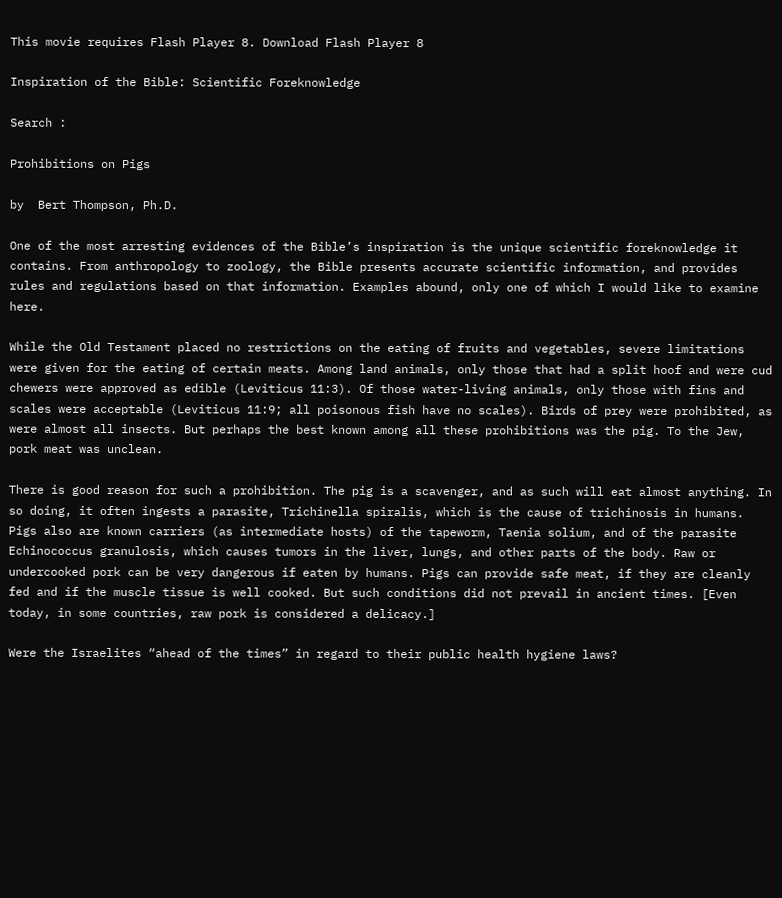This movie requires Flash Player 8. Download Flash Player 8

Inspiration of the Bible: Scientific Foreknowledge

Search :

Prohibitions on Pigs

by  Bert Thompson, Ph.D.

One of the most arresting evidences of the Bible’s inspiration is the unique scientific foreknowledge it contains. From anthropology to zoology, the Bible presents accurate scientific information, and provides rules and regulations based on that information. Examples abound, only one of which I would like to examine here.

While the Old Testament placed no restrictions on the eating of fruits and vegetables, severe limitations were given for the eating of certain meats. Among land animals, only those that had a split hoof and were cud chewers were approved as edible (Leviticus 11:3). Of those water-living animals, only those with fins and scales were acceptable (Leviticus 11:9; all poisonous fish have no scales). Birds of prey were prohibited, as were almost all insects. But perhaps the best known among all these prohibitions was the pig. To the Jew, pork meat was unclean.

There is good reason for such a prohibition. The pig is a scavenger, and as such will eat almost anything. In so doing, it often ingests a parasite, Trichinella spiralis, which is the cause of trichinosis in humans. Pigs also are known carriers (as intermediate hosts) of the tapeworm, Taenia solium, and of the parasite Echinococcus granulosis, which causes tumors in the liver, lungs, and other parts of the body. Raw or undercooked pork can be very dangerous if eaten by humans. Pigs can provide safe meat, if they are cleanly fed and if the muscle tissue is well cooked. But such conditions did not prevail in ancient times. [Even today, in some countries, raw pork is considered a delicacy.]

Were the Israelites “ahead of the times” in regard to their public health hygiene laws?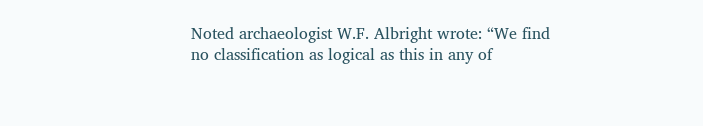Noted archaeologist W.F. Albright wrote: “We find no classification as logical as this in any of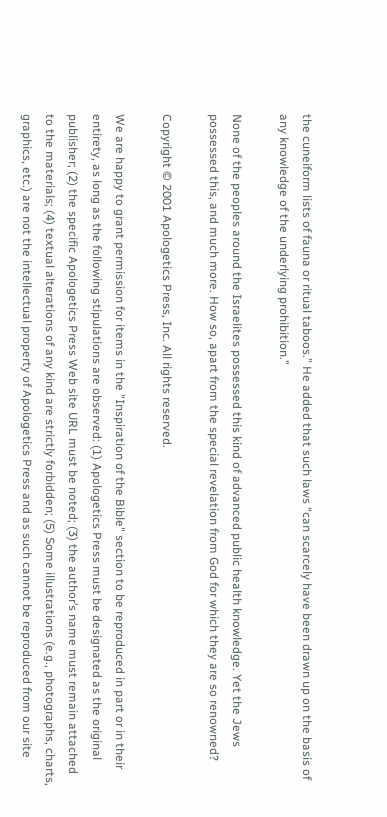the cuneiform lists of fauna or ritual taboos.” He added that such laws “can scarcely have been drawn up on the basis of any knowledge of the underlying prohibition.”

None of the peoples around the Israelites possessed this kind of advanced public health knowledge. Yet the Jews possessed this, and much more. How so, apart from the special revelation from God for which they are so renowned?

Copyright © 2001 Apologetics Press, Inc. All rights reserved.

We are happy to grant permission for items in the "Inspiration of the Bible" section to be reproduced in part or in their entirety, as long as the following stipulations are observed: (1) Apologetics Press must be designated as the original publisher; (2) the specific Apologetics Press Web site URL must be noted; (3) the author’s name must remain attached to the materials; (4) textual alterations of any kind are strictly forbidden; (5) Some illustrations (e.g., photographs, charts, graphics, etc.) are not the intellectual property of Apologetics Press and as such cannot be reproduced from our site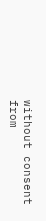without consent from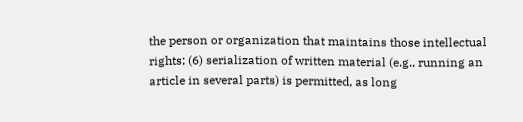the person or organization that maintains those intellectual rights; (6) serialization of written material (e.g., running an article in several parts) is permitted, as long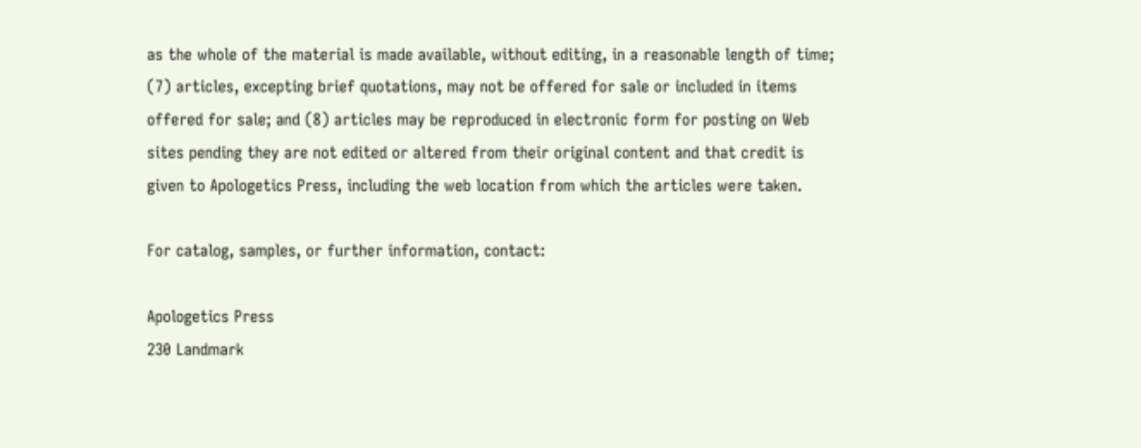as the whole of the material is made available, without editing, in a reasonable length of time; (7) articles, excepting brief quotations, may not be offered for sale or included in items offered for sale; and (8) articles may be reproduced in electronic form for posting on Web sites pending they are not edited or altered from their original content and that credit is given to Apologetics Press, including the web location from which the articles were taken.

For catalog, samples, or further information, contact:

Apologetics Press
230 Landmark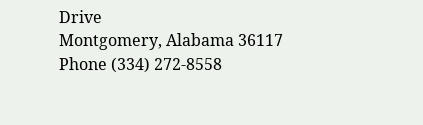Drive
Montgomery, Alabama 36117
Phone (334) 272-8558